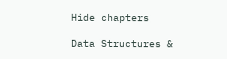Hide chapters

Data Structures &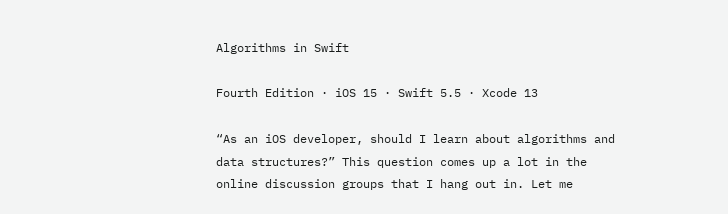Algorithms in Swift

Fourth Edition · iOS 15 · Swift 5.5 · Xcode 13

“As an iOS developer, should I learn about algorithms and data structures?” This question comes up a lot in the online discussion groups that I hang out in. Let me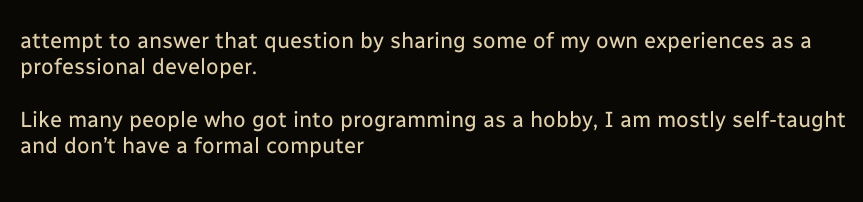attempt to answer that question by sharing some of my own experiences as a professional developer.

Like many people who got into programming as a hobby, I am mostly self-taught and don’t have a formal computer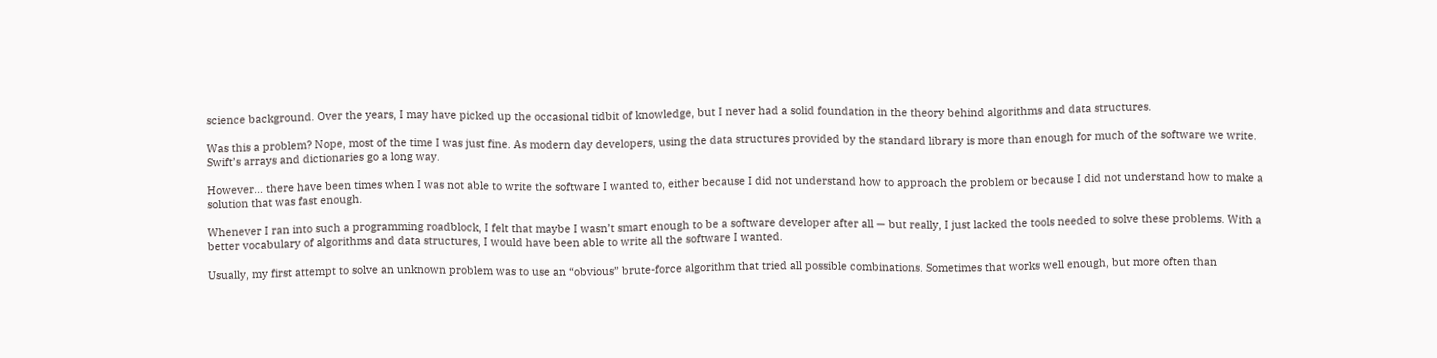science background. Over the years, I may have picked up the occasional tidbit of knowledge, but I never had a solid foundation in the theory behind algorithms and data structures.

Was this a problem? Nope, most of the time I was just fine. As modern day developers, using the data structures provided by the standard library is more than enough for much of the software we write. Swift’s arrays and dictionaries go a long way.

However… there have been times when I was not able to write the software I wanted to, either because I did not understand how to approach the problem or because I did not understand how to make a solution that was fast enough.

Whenever I ran into such a programming roadblock, I felt that maybe I wasn’t smart enough to be a software developer after all — but really, I just lacked the tools needed to solve these problems. With a better vocabulary of algorithms and data structures, I would have been able to write all the software I wanted.

Usually, my first attempt to solve an unknown problem was to use an “obvious” brute-force algorithm that tried all possible combinations. Sometimes that works well enough, but more often than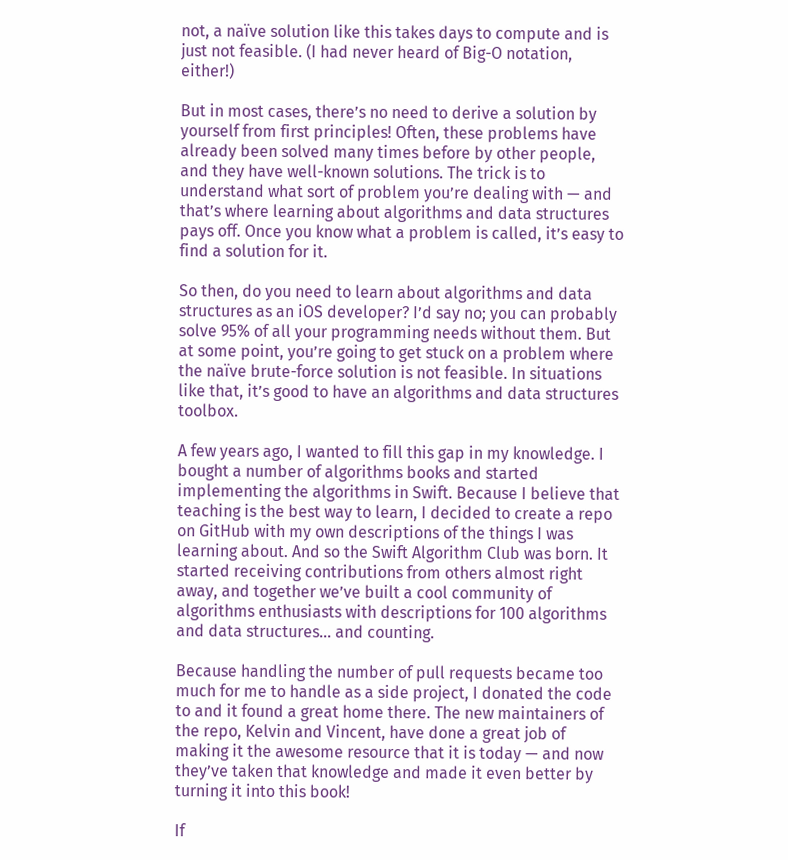not, a naïve solution like this takes days to compute and is just not feasible. (I had never heard of Big-O notation, either!)

But in most cases, there’s no need to derive a solution by yourself from first principles! Often, these problems have already been solved many times before by other people, and they have well-known solutions. The trick is to understand what sort of problem you’re dealing with — and that’s where learning about algorithms and data structures pays off. Once you know what a problem is called, it’s easy to find a solution for it.

So then, do you need to learn about algorithms and data structures as an iOS developer? I’d say no; you can probably solve 95% of all your programming needs without them. But at some point, you’re going to get stuck on a problem where the naïve brute-force solution is not feasible. In situations like that, it’s good to have an algorithms and data structures toolbox.

A few years ago, I wanted to fill this gap in my knowledge. I bought a number of algorithms books and started implementing the algorithms in Swift. Because I believe that teaching is the best way to learn, I decided to create a repo on GitHub with my own descriptions of the things I was learning about. And so the Swift Algorithm Club was born. It started receiving contributions from others almost right away, and together we’ve built a cool community of algorithms enthusiasts with descriptions for 100 algorithms and data structures… and counting.

Because handling the number of pull requests became too much for me to handle as a side project, I donated the code to and it found a great home there. The new maintainers of the repo, Kelvin and Vincent, have done a great job of making it the awesome resource that it is today — and now they’ve taken that knowledge and made it even better by turning it into this book!

If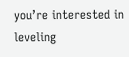you’re interested in leveling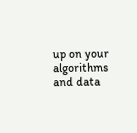up on your algorithms and data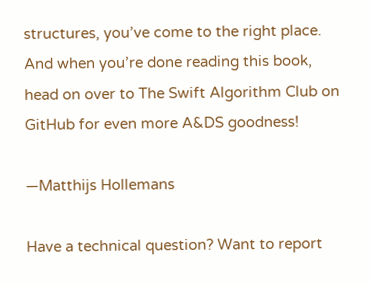structures, you’ve come to the right place. And when you’re done reading this book, head on over to The Swift Algorithm Club on GitHub for even more A&DS goodness!

—Matthijs Hollemans

Have a technical question? Want to report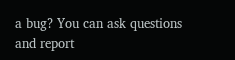a bug? You can ask questions and report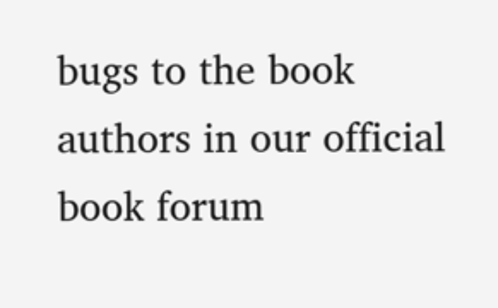bugs to the book authors in our official book forum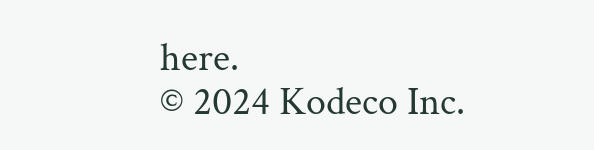here.
© 2024 Kodeco Inc.